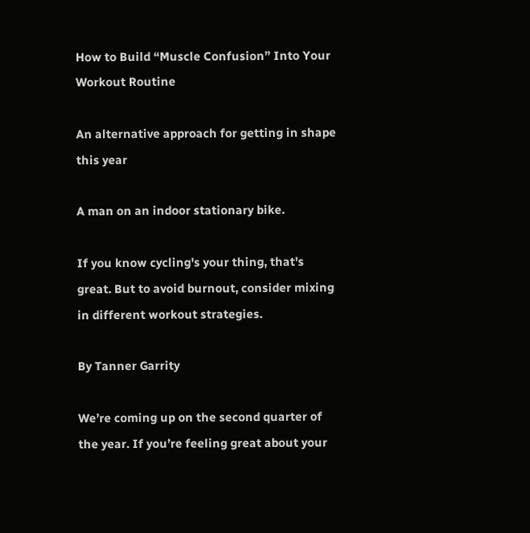How to Build “Muscle Confusion” Into Your Workout Routine

An alternative approach for getting in shape this year

A man on an indoor stationary bike.

If you know cycling's your thing, that's great. But to avoid burnout, consider mixing in different workout strategies.

By Tanner Garrity

We’re coming up on the second quarter of the year. If you’re feeling great about your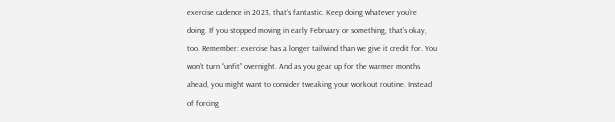exercise cadence in 2023, that’s fantastic. Keep doing whatever you’re doing. If you stopped moving in early February or something, that’s okay, too. Remember: exercise has a longer tailwind than we give it credit for. You won’t turn “unfit” overnight. And as you gear up for the warmer months ahead, you might want to consider tweaking your workout routine. Instead of forcing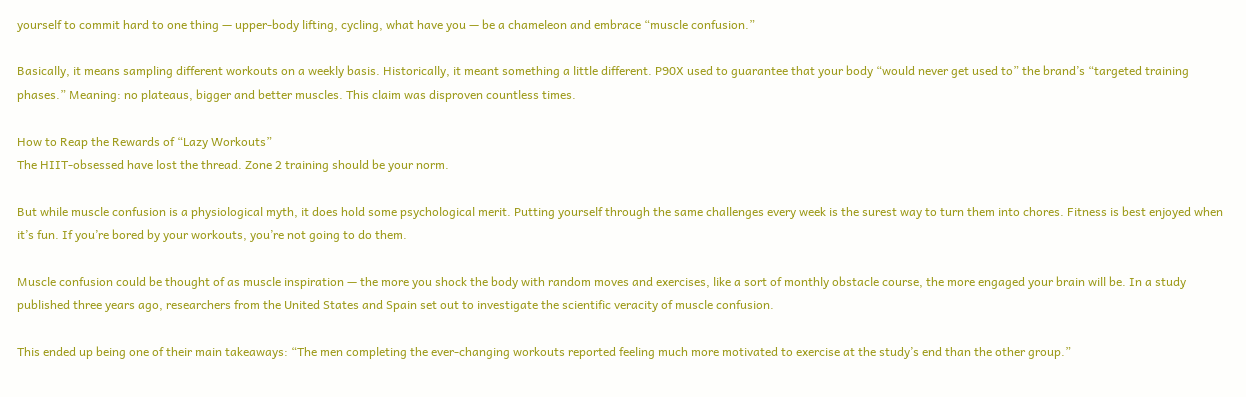yourself to commit hard to one thing — upper-body lifting, cycling, what have you — be a chameleon and embrace “muscle confusion.”

Basically, it means sampling different workouts on a weekly basis. Historically, it meant something a little different. P90X used to guarantee that your body “would never get used to” the brand’s “targeted training phases.” Meaning: no plateaus, bigger and better muscles. This claim was disproven countless times.

How to Reap the Rewards of “Lazy Workouts”
The HIIT-obsessed have lost the thread. Zone 2 training should be your norm.

But while muscle confusion is a physiological myth, it does hold some psychological merit. Putting yourself through the same challenges every week is the surest way to turn them into chores. Fitness is best enjoyed when it’s fun. If you’re bored by your workouts, you’re not going to do them.

Muscle confusion could be thought of as muscle inspiration — the more you shock the body with random moves and exercises, like a sort of monthly obstacle course, the more engaged your brain will be. In a study published three years ago, researchers from the United States and Spain set out to investigate the scientific veracity of muscle confusion.

This ended up being one of their main takeaways: “The men completing the ever-changing workouts reported feeling much more motivated to exercise at the study’s end than the other group.”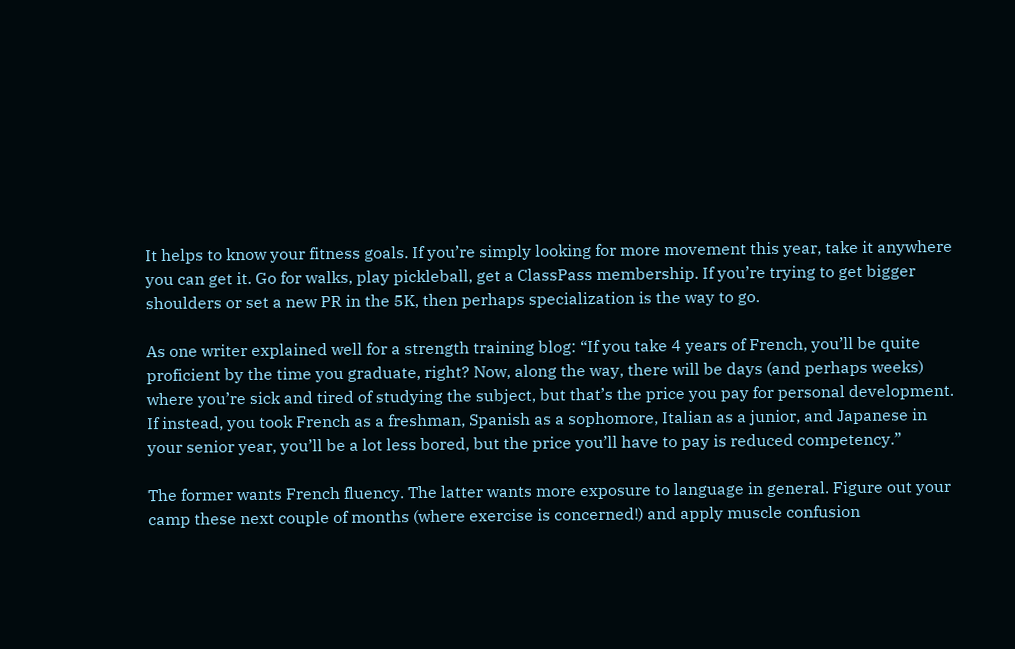It helps to know your fitness goals. If you’re simply looking for more movement this year, take it anywhere you can get it. Go for walks, play pickleball, get a ClassPass membership. If you’re trying to get bigger shoulders or set a new PR in the 5K, then perhaps specialization is the way to go.

As one writer explained well for a strength training blog: “If you take 4 years of French, you’ll be quite proficient by the time you graduate, right? Now, along the way, there will be days (and perhaps weeks) where you’re sick and tired of studying the subject, but that’s the price you pay for personal development. If instead, you took French as a freshman, Spanish as a sophomore, Italian as a junior, and Japanese in your senior year, you’ll be a lot less bored, but the price you’ll have to pay is reduced competency.”

The former wants French fluency. The latter wants more exposure to language in general. Figure out your camp these next couple of months (where exercise is concerned!) and apply muscle confusion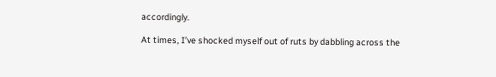accordingly.

At times, I’ve shocked myself out of ruts by dabbling across the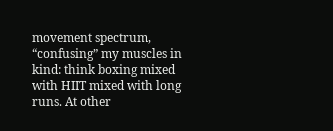movement spectrum, “confusing” my muscles in kind: think boxing mixed with HIIT mixed with long runs. At other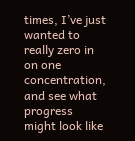times, I’ve just wanted to really zero in on one concentration, and see what progress might look like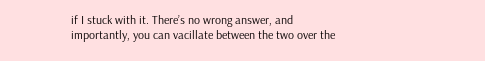if I stuck with it. There’s no wrong answer, and importantly, you can vacillate between the two over the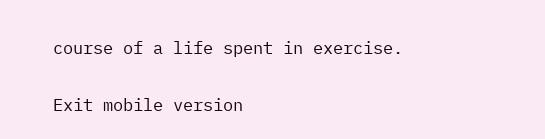course of a life spent in exercise.

Exit mobile version